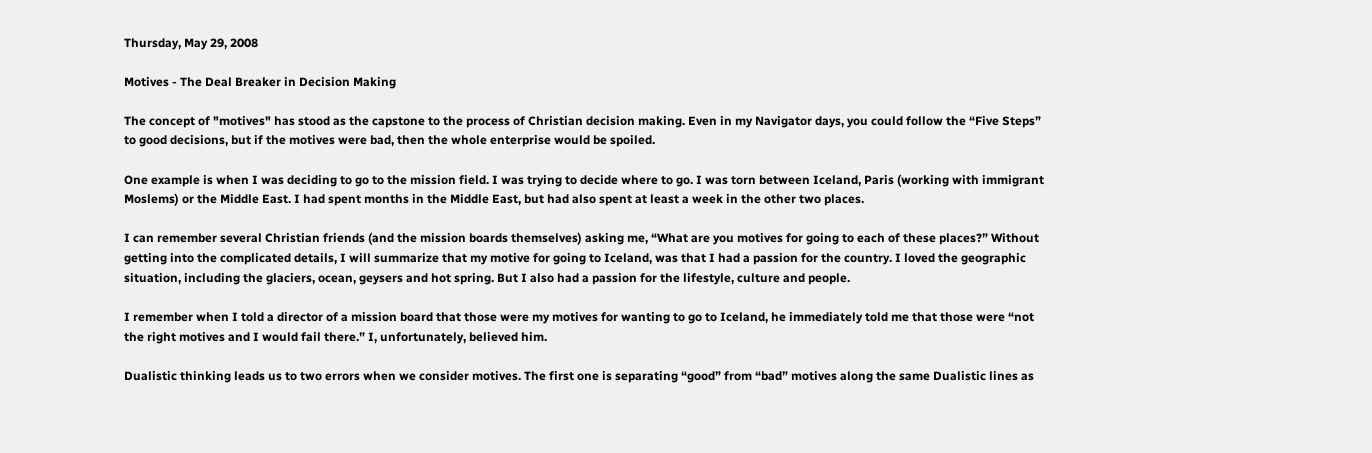Thursday, May 29, 2008

Motives - The Deal Breaker in Decision Making

The concept of "motives" has stood as the capstone to the process of Christian decision making. Even in my Navigator days, you could follow the “Five Steps” to good decisions, but if the motives were bad, then the whole enterprise would be spoiled.

One example is when I was deciding to go to the mission field. I was trying to decide where to go. I was torn between Iceland, Paris (working with immigrant Moslems) or the Middle East. I had spent months in the Middle East, but had also spent at least a week in the other two places.

I can remember several Christian friends (and the mission boards themselves) asking me, “What are you motives for going to each of these places?” Without getting into the complicated details, I will summarize that my motive for going to Iceland, was that I had a passion for the country. I loved the geographic situation, including the glaciers, ocean, geysers and hot spring. But I also had a passion for the lifestyle, culture and people.

I remember when I told a director of a mission board that those were my motives for wanting to go to Iceland, he immediately told me that those were “not the right motives and I would fail there.” I, unfortunately, believed him.

Dualistic thinking leads us to two errors when we consider motives. The first one is separating “good” from “bad” motives along the same Dualistic lines as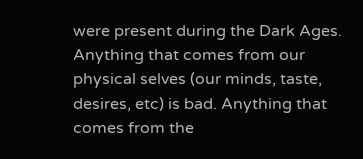were present during the Dark Ages. Anything that comes from our physical selves (our minds, taste, desires, etc) is bad. Anything that comes from the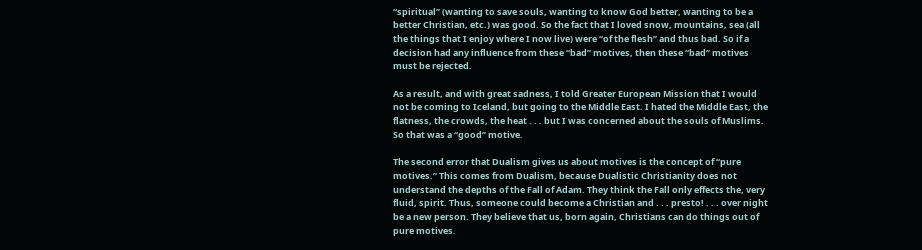“spiritual” (wanting to save souls, wanting to know God better, wanting to be a better Christian, etc.) was good. So the fact that I loved snow, mountains, sea (all the things that I enjoy where I now live) were “of the flesh” and thus bad. So if a decision had any influence from these “bad” motives, then these “bad” motives must be rejected.

As a result, and with great sadness, I told Greater European Mission that I would not be coming to Iceland, but going to the Middle East. I hated the Middle East, the flatness, the crowds, the heat . . . but I was concerned about the souls of Muslims. So that was a “good” motive.

The second error that Dualism gives us about motives is the concept of “pure motives.” This comes from Dualism, because Dualistic Christianity does not understand the depths of the Fall of Adam. They think the Fall only effects the, very fluid, spirit. Thus, someone could become a Christian and . . . presto! . . . over night be a new person. They believe that us, born again, Christians can do things out of pure motives.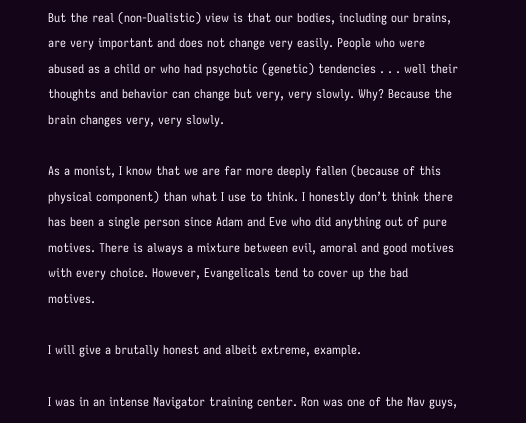But the real (non-Dualistic) view is that our bodies, including our brains, are very important and does not change very easily. People who were abused as a child or who had psychotic (genetic) tendencies . . . well their thoughts and behavior can change but very, very slowly. Why? Because the brain changes very, very slowly.

As a monist, I know that we are far more deeply fallen (because of this physical component) than what I use to think. I honestly don’t think there has been a single person since Adam and Eve who did anything out of pure motives. There is always a mixture between evil, amoral and good motives with every choice. However, Evangelicals tend to cover up the bad motives.

I will give a brutally honest and albeit extreme, example.

I was in an intense Navigator training center. Ron was one of the Nav guys,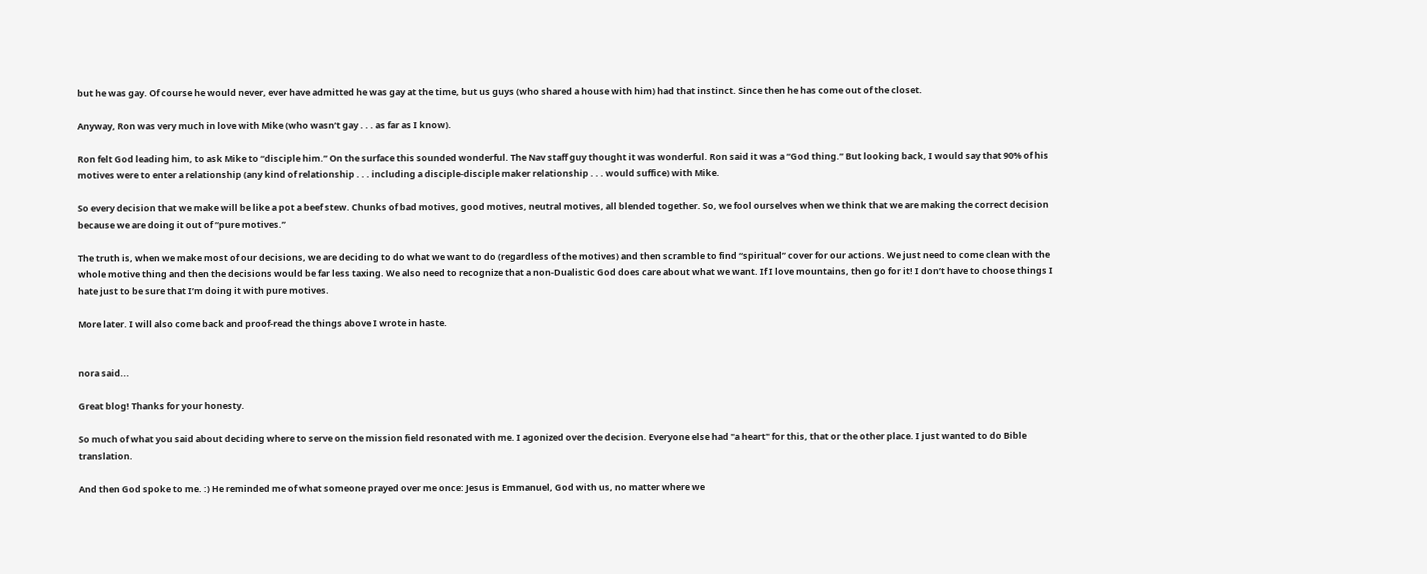but he was gay. Of course he would never, ever have admitted he was gay at the time, but us guys (who shared a house with him) had that instinct. Since then he has come out of the closet.

Anyway, Ron was very much in love with Mike (who wasn’t gay . . . as far as I know).

Ron felt God leading him, to ask Mike to “disciple him.” On the surface this sounded wonderful. The Nav staff guy thought it was wonderful. Ron said it was a “God thing.” But looking back, I would say that 90% of his motives were to enter a relationship (any kind of relationship . . . including a disciple-disciple maker relationship . . . would suffice) with Mike.

So every decision that we make will be like a pot a beef stew. Chunks of bad motives, good motives, neutral motives, all blended together. So, we fool ourselves when we think that we are making the correct decision because we are doing it out of “pure motives.”

The truth is, when we make most of our decisions, we are deciding to do what we want to do (regardless of the motives) and then scramble to find “spiritual” cover for our actions. We just need to come clean with the whole motive thing and then the decisions would be far less taxing. We also need to recognize that a non-Dualistic God does care about what we want. If I love mountains, then go for it! I don’t have to choose things I hate just to be sure that I’m doing it with pure motives.

More later. I will also come back and proof-read the things above I wrote in haste.


nora said...

Great blog! Thanks for your honesty.

So much of what you said about deciding where to serve on the mission field resonated with me. I agonized over the decision. Everyone else had "a heart" for this, that or the other place. I just wanted to do Bible translation.

And then God spoke to me. :) He reminded me of what someone prayed over me once: Jesus is Emmanuel, God with us, no matter where we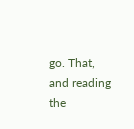go. That, and reading the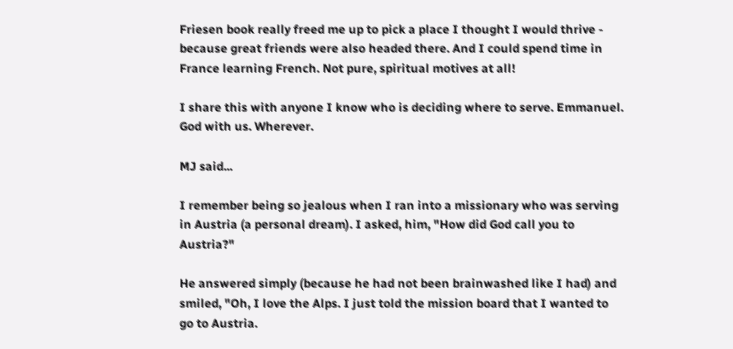Friesen book really freed me up to pick a place I thought I would thrive - because great friends were also headed there. And I could spend time in France learning French. Not pure, spiritual motives at all!

I share this with anyone I know who is deciding where to serve. Emmanuel. God with us. Wherever.

MJ said...

I remember being so jealous when I ran into a missionary who was serving in Austria (a personal dream). I asked, him, "How did God call you to Austria?"

He answered simply (because he had not been brainwashed like I had) and smiled, "Oh, I love the Alps. I just told the mission board that I wanted to go to Austria.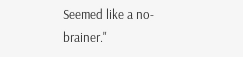Seemed like a no-brainer."